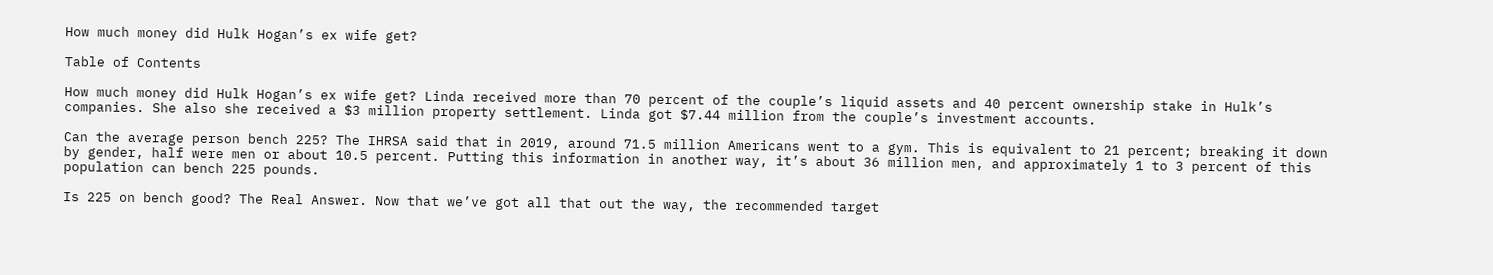How much money did Hulk Hogan’s ex wife get?

Table of Contents

How much money did Hulk Hogan’s ex wife get? Linda received more than 70 percent of the couple’s liquid assets and 40 percent ownership stake in Hulk’s companies. She also she received a $3 million property settlement. Linda got $7.44 million from the couple’s investment accounts.

Can the average person bench 225? The IHRSA said that in 2019, around 71.5 million Americans went to a gym. This is equivalent to 21 percent; breaking it down by gender, half were men or about 10.5 percent. Putting this information in another way, it’s about 36 million men, and approximately 1 to 3 percent of this population can bench 225 pounds.

Is 225 on bench good? The Real Answer. Now that we’ve got all that out the way, the recommended target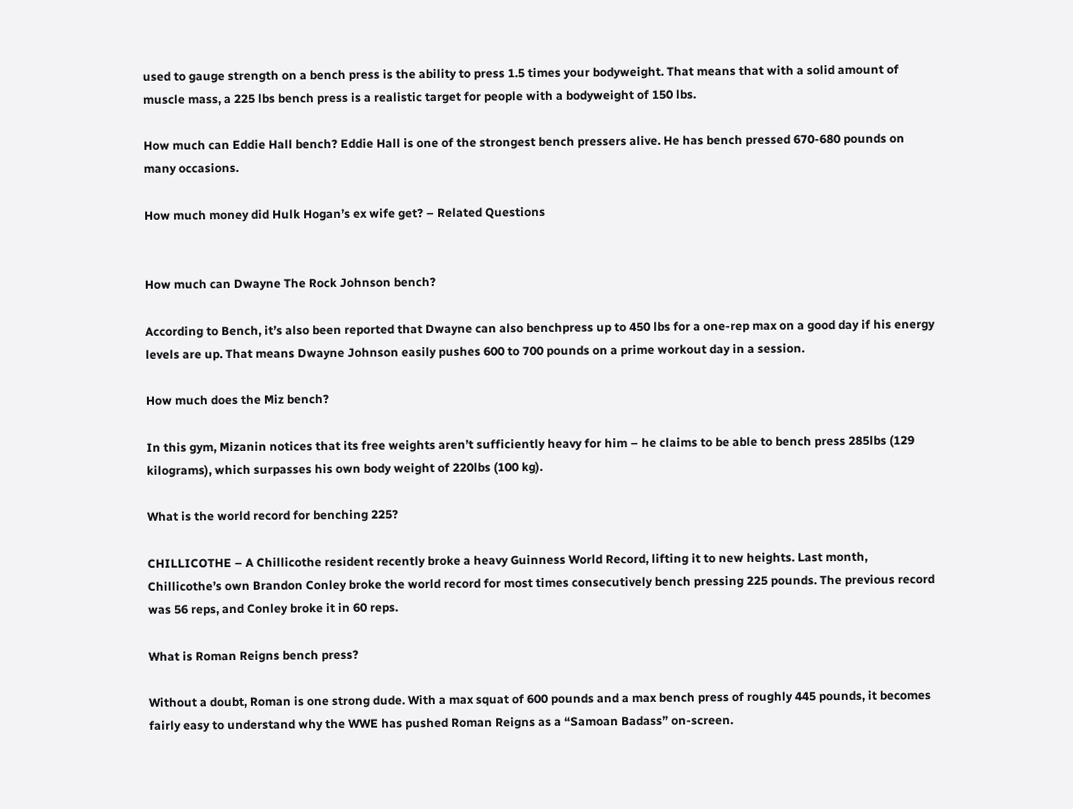used to gauge strength on a bench press is the ability to press 1.5 times your bodyweight. That means that with a solid amount of muscle mass, a 225 lbs bench press is a realistic target for people with a bodyweight of 150 lbs.

How much can Eddie Hall bench? Eddie Hall is one of the strongest bench pressers alive. He has bench pressed 670-680 pounds on many occasions.

How much money did Hulk Hogan’s ex wife get? – Related Questions


How much can Dwayne The Rock Johnson bench?

According to Bench, it’s also been reported that Dwayne can also benchpress up to 450 lbs for a one-rep max on a good day if his energy levels are up. That means Dwayne Johnson easily pushes 600 to 700 pounds on a prime workout day in a session.

How much does the Miz bench?

In this gym, Mizanin notices that its free weights aren’t sufficiently heavy for him – he claims to be able to bench press 285lbs (129 kilograms), which surpasses his own body weight of 220lbs (100 kg).

What is the world record for benching 225?

CHILLICOTHE – A Chillicothe resident recently broke a heavy Guinness World Record, lifting it to new heights. Last month, Chillicothe’s own Brandon Conley broke the world record for most times consecutively bench pressing 225 pounds. The previous record was 56 reps, and Conley broke it in 60 reps.

What is Roman Reigns bench press?

Without a doubt, Roman is one strong dude. With a max squat of 600 pounds and a max bench press of roughly 445 pounds, it becomes fairly easy to understand why the WWE has pushed Roman Reigns as a “Samoan Badass” on-screen.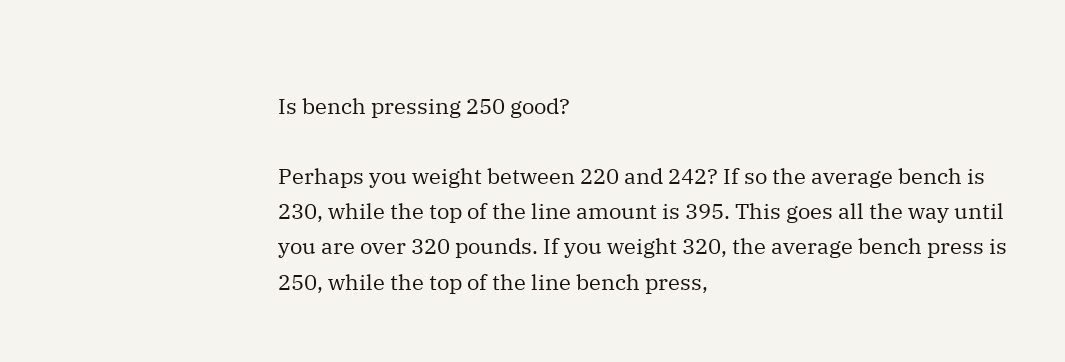Is bench pressing 250 good?

Perhaps you weight between 220 and 242? If so the average bench is 230, while the top of the line amount is 395. This goes all the way until you are over 320 pounds. If you weight 320, the average bench press is 250, while the top of the line bench press,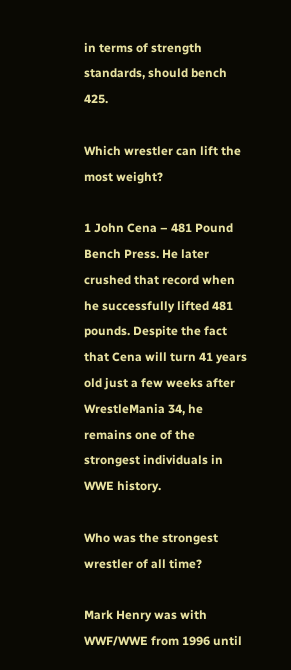in terms of strength standards, should bench 425.

Which wrestler can lift the most weight?

1 John Cena – 481 Pound Bench Press. He later crushed that record when he successfully lifted 481 pounds. Despite the fact that Cena will turn 41 years old just a few weeks after WrestleMania 34, he remains one of the strongest individuals in WWE history.

Who was the strongest wrestler of all time?

Mark Henry was with WWF/WWE from 1996 until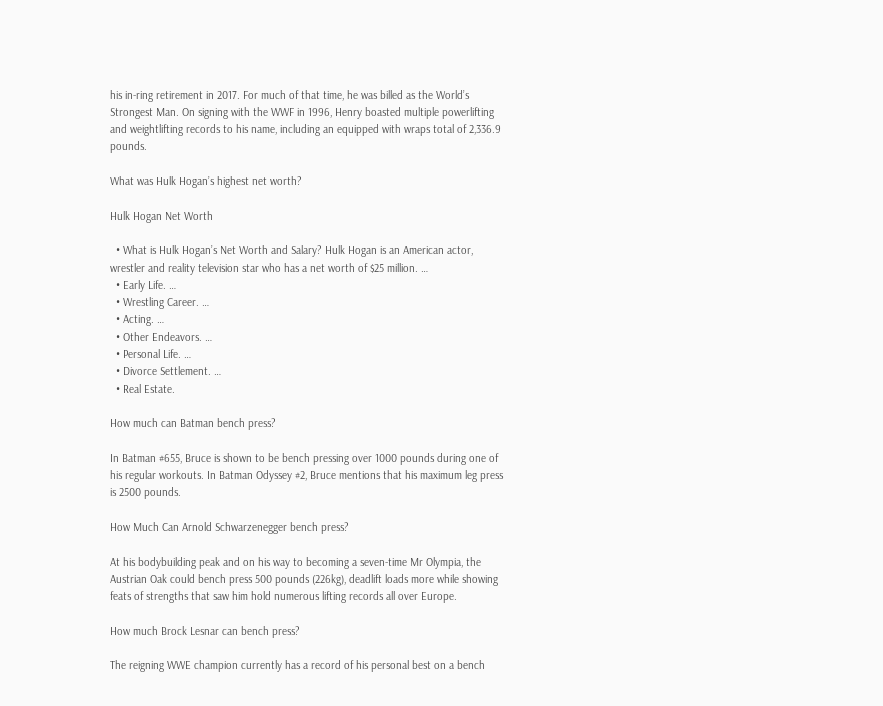his in-ring retirement in 2017. For much of that time, he was billed as the World’s Strongest Man. On signing with the WWF in 1996, Henry boasted multiple powerlifting and weightlifting records to his name, including an equipped with wraps total of 2,336.9 pounds.

What was Hulk Hogan’s highest net worth?

Hulk Hogan Net Worth

  • What is Hulk Hogan’s Net Worth and Salary? Hulk Hogan is an American actor, wrestler and reality television star who has a net worth of $25 million. …
  • Early Life. …
  • Wrestling Career. …
  • Acting. …
  • Other Endeavors. …
  • Personal Life. …
  • Divorce Settlement. …
  • Real Estate.

How much can Batman bench press?

In Batman #655, Bruce is shown to be bench pressing over 1000 pounds during one of his regular workouts. In Batman Odyssey #2, Bruce mentions that his maximum leg press is 2500 pounds.

How Much Can Arnold Schwarzenegger bench press?

At his bodybuilding peak and on his way to becoming a seven-time Mr Olympia, the Austrian Oak could bench press 500 pounds (226kg), deadlift loads more while showing feats of strengths that saw him hold numerous lifting records all over Europe.

How much Brock Lesnar can bench press?

The reigning WWE champion currently has a record of his personal best on a bench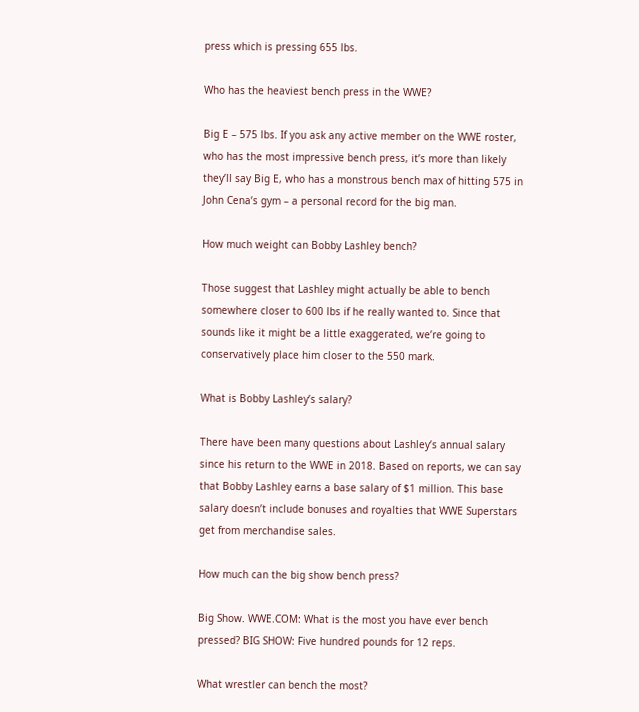press which is pressing 655 lbs.

Who has the heaviest bench press in the WWE?

Big E – 575 lbs. If you ask any active member on the WWE roster, who has the most impressive bench press, it’s more than likely they’ll say Big E, who has a monstrous bench max of hitting 575 in John Cena’s gym – a personal record for the big man.

How much weight can Bobby Lashley bench?

Those suggest that Lashley might actually be able to bench somewhere closer to 600 lbs if he really wanted to. Since that sounds like it might be a little exaggerated, we’re going to conservatively place him closer to the 550 mark.

What is Bobby Lashley’s salary?

There have been many questions about Lashley’s annual salary since his return to the WWE in 2018. Based on reports, we can say that Bobby Lashley earns a base salary of $1 million. This base salary doesn’t include bonuses and royalties that WWE Superstars get from merchandise sales.

How much can the big show bench press?

Big Show. WWE.COM: What is the most you have ever bench pressed? BIG SHOW: Five hundred pounds for 12 reps.

What wrestler can bench the most?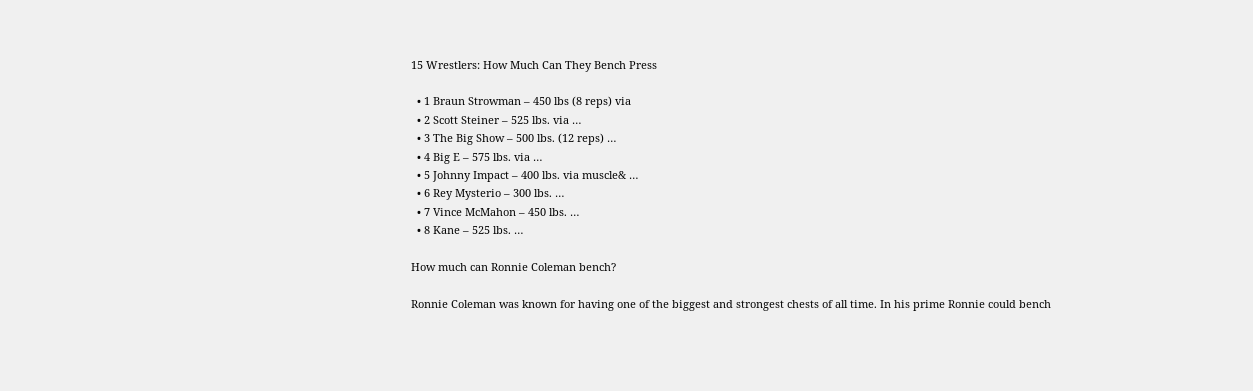15 Wrestlers: How Much Can They Bench Press

  • 1 Braun Strowman – 450 lbs (8 reps) via
  • 2 Scott Steiner – 525 lbs. via …
  • 3 The Big Show – 500 lbs. (12 reps) …
  • 4 Big E – 575 lbs. via …
  • 5 Johnny Impact – 400 lbs. via muscle& …
  • 6 Rey Mysterio – 300 lbs. …
  • 7 Vince McMahon – 450 lbs. …
  • 8 Kane – 525 lbs. …

How much can Ronnie Coleman bench?

Ronnie Coleman was known for having one of the biggest and strongest chests of all time. In his prime Ronnie could bench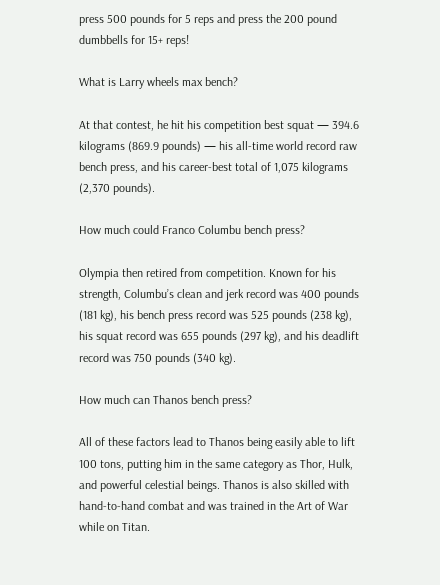press 500 pounds for 5 reps and press the 200 pound dumbbells for 15+ reps!

What is Larry wheels max bench?

At that contest, he hit his competition best squat — 394.6 kilograms (869.9 pounds) — his all-time world record raw bench press, and his career-best total of 1,075 kilograms (2,370 pounds).

How much could Franco Columbu bench press?

Olympia then retired from competition. Known for his strength, Columbu’s clean and jerk record was 400 pounds (181 kg), his bench press record was 525 pounds (238 kg), his squat record was 655 pounds (297 kg), and his deadlift record was 750 pounds (340 kg).

How much can Thanos bench press?

All of these factors lead to Thanos being easily able to lift 100 tons, putting him in the same category as Thor, Hulk, and powerful celestial beings. Thanos is also skilled with hand-to-hand combat and was trained in the Art of War while on Titan.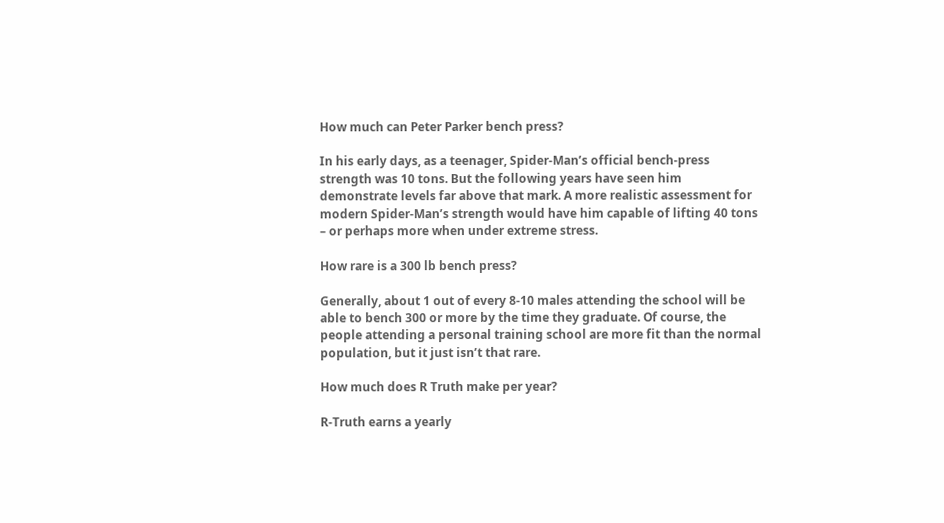How much can Peter Parker bench press?

In his early days, as a teenager, Spider-Man’s official bench-press strength was 10 tons. But the following years have seen him demonstrate levels far above that mark. A more realistic assessment for modern Spider-Man’s strength would have him capable of lifting 40 tons – or perhaps more when under extreme stress.

How rare is a 300 lb bench press?

Generally, about 1 out of every 8-10 males attending the school will be able to bench 300 or more by the time they graduate. Of course, the people attending a personal training school are more fit than the normal population, but it just isn’t that rare.

How much does R Truth make per year?

R-Truth earns a yearly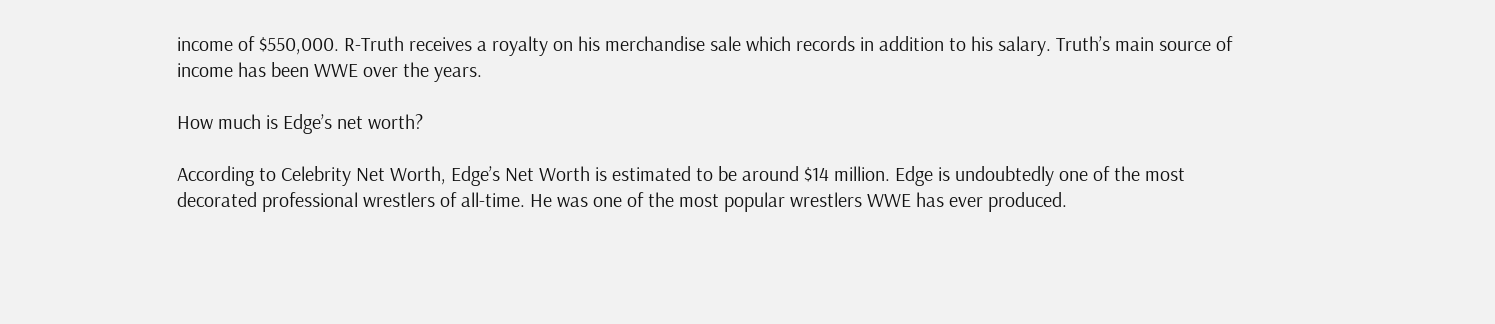income of $550,000. R-Truth receives a royalty on his merchandise sale which records in addition to his salary. Truth’s main source of income has been WWE over the years.

How much is Edge’s net worth?

According to Celebrity Net Worth, Edge’s Net Worth is estimated to be around $14 million. Edge is undoubtedly one of the most decorated professional wrestlers of all-time. He was one of the most popular wrestlers WWE has ever produced.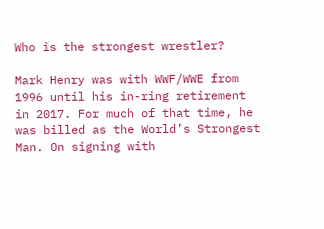Who is the strongest wrestler?

Mark Henry was with WWF/WWE from 1996 until his in-ring retirement in 2017. For much of that time, he was billed as the World’s Strongest Man. On signing with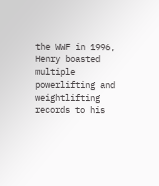the WWF in 1996, Henry boasted multiple powerlifting and weightlifting records to his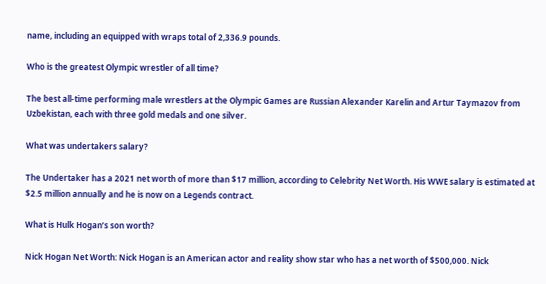name, including an equipped with wraps total of 2,336.9 pounds.

Who is the greatest Olympic wrestler of all time?

The best all-time performing male wrestlers at the Olympic Games are Russian Alexander Karelin and Artur Taymazov from Uzbekistan, each with three gold medals and one silver.

What was undertakers salary?

The Undertaker has a 2021 net worth of more than $17 million, according to Celebrity Net Worth. His WWE salary is estimated at $2.5 million annually and he is now on a Legends contract.

What is Hulk Hogan’s son worth?

Nick Hogan Net Worth: Nick Hogan is an American actor and reality show star who has a net worth of $500,000. Nick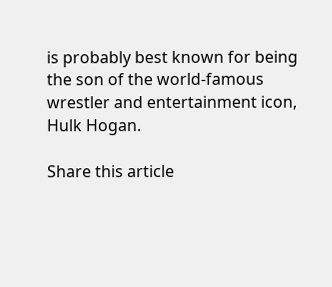is probably best known for being the son of the world-famous wrestler and entertainment icon, Hulk Hogan.

Share this article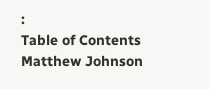:
Table of Contents
Matthew Johnson